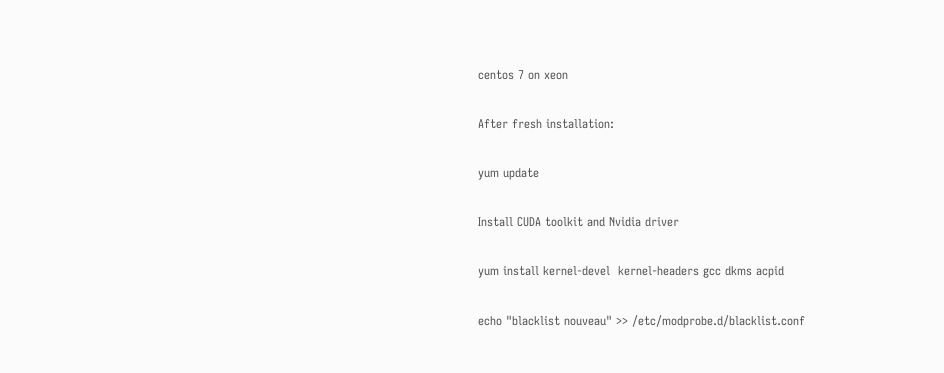centos 7 on xeon

After fresh installation:

yum update

Install CUDA toolkit and Nvidia driver

yum install kernel-devel  kernel-headers gcc dkms acpid

echo "blacklist nouveau" >> /etc/modprobe.d/blacklist.conf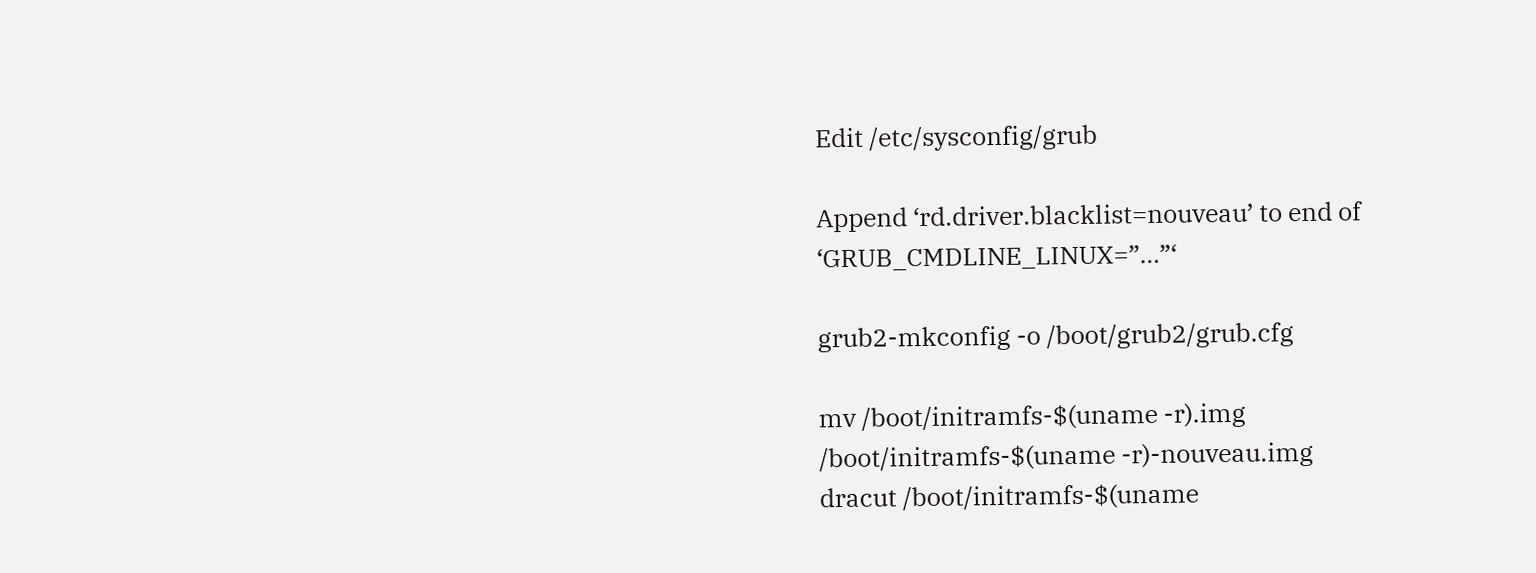Edit /etc/sysconfig/grub

Append ‘rd.driver.blacklist=nouveau’ to end of ‘GRUB_CMDLINE_LINUX=”…”‘

grub2-mkconfig -o /boot/grub2/grub.cfg

mv /boot/initramfs-$(uname -r).img /boot/initramfs-$(uname -r)-nouveau.img
dracut /boot/initramfs-$(uname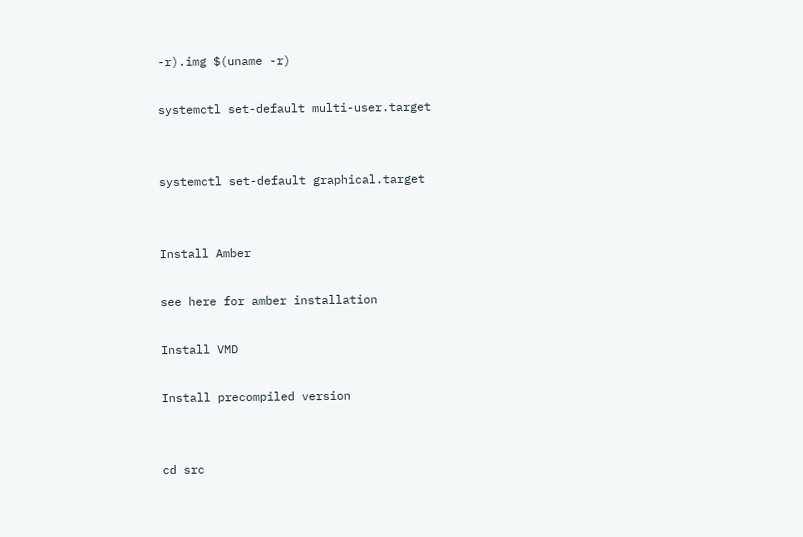-r).img $(uname -r)

systemctl set-default multi-user.target


systemctl set-default graphical.target


Install Amber

see here for amber installation

Install VMD

Install precompiled version


cd src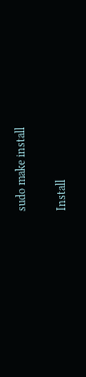sudo make install

Install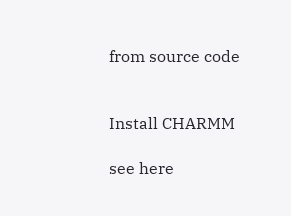from source code


Install CHARMM

see here